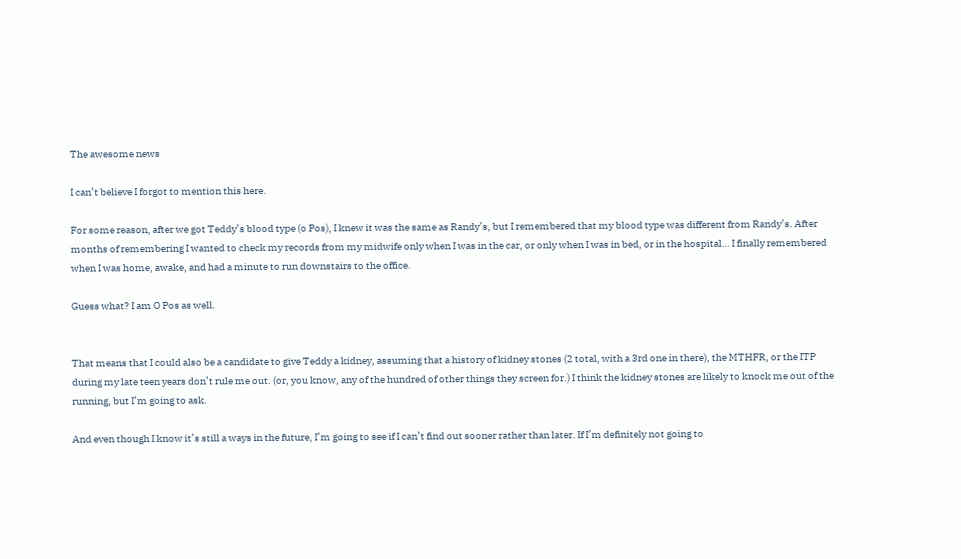The awesome news

I can’t believe I forgot to mention this here.

For some reason, after we got Teddy’s blood type (o Pos), I knew it was the same as Randy’s, but I remembered that my blood type was different from Randy’s. After months of remembering I wanted to check my records from my midwife only when I was in the car, or only when I was in bed, or in the hospital… I finally remembered when I was home, awake, and had a minute to run downstairs to the office.

Guess what? I am O Pos as well.


That means that I could also be a candidate to give Teddy a kidney, assuming that a history of kidney stones (2 total, with a 3rd one in there), the MTHFR, or the ITP during my late teen years don’t rule me out. (or, you know, any of the hundred of other things they screen for.) I think the kidney stones are likely to knock me out of the running, but I’m going to ask.

And even though I know it’s still a ways in the future, I’m going to see if I can’t find out sooner rather than later. If I’m definitely not going to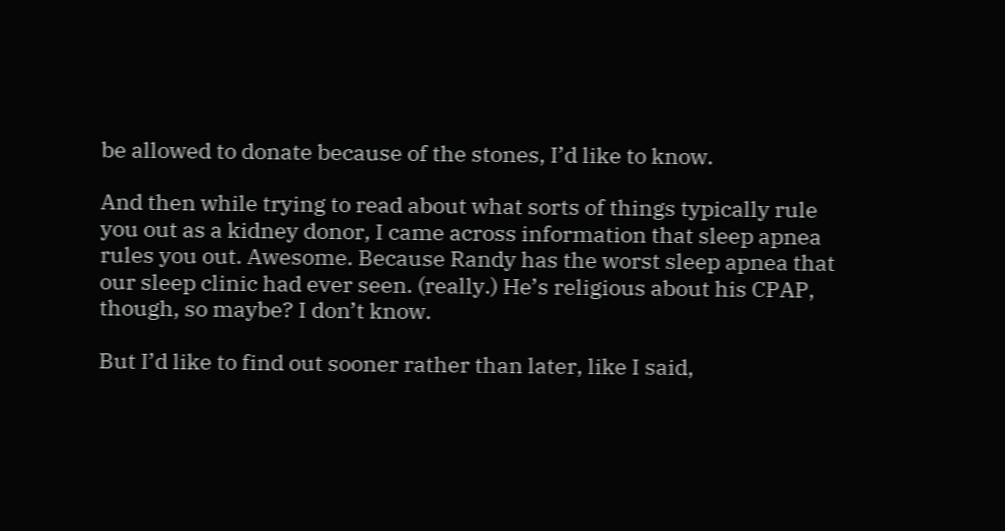be allowed to donate because of the stones, I’d like to know.

And then while trying to read about what sorts of things typically rule you out as a kidney donor, I came across information that sleep apnea rules you out. Awesome. Because Randy has the worst sleep apnea that our sleep clinic had ever seen. (really.) He’s religious about his CPAP, though, so maybe? I don’t know.

But I’d like to find out sooner rather than later, like I said,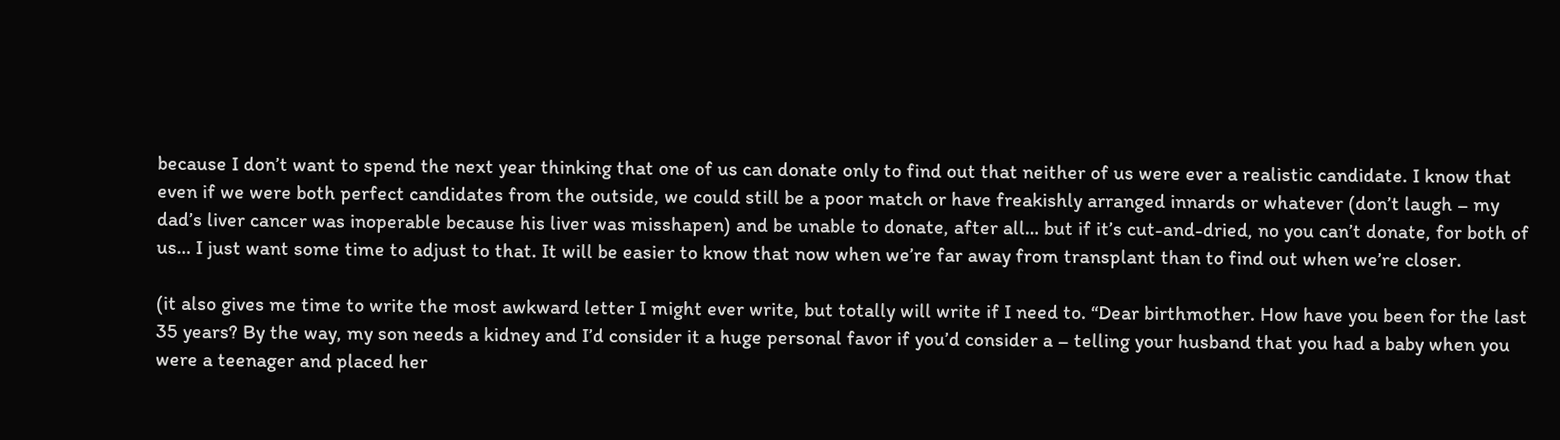because I don’t want to spend the next year thinking that one of us can donate only to find out that neither of us were ever a realistic candidate. I know that even if we were both perfect candidates from the outside, we could still be a poor match or have freakishly arranged innards or whatever (don’t laugh – my dad’s liver cancer was inoperable because his liver was misshapen) and be unable to donate, after all… but if it’s cut-and-dried, no you can’t donate, for both of us… I just want some time to adjust to that. It will be easier to know that now when we’re far away from transplant than to find out when we’re closer.

(it also gives me time to write the most awkward letter I might ever write, but totally will write if I need to. “Dear birthmother. How have you been for the last 35 years? By the way, my son needs a kidney and I’d consider it a huge personal favor if you’d consider a – telling your husband that you had a baby when you were a teenager and placed her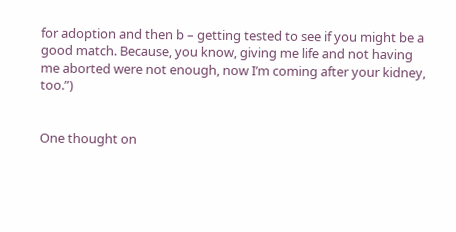for adoption and then b – getting tested to see if you might be a good match. Because, you know, giving me life and not having me aborted were not enough, now I’m coming after your kidney, too.”)


One thought on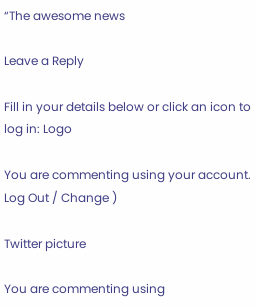“The awesome news

Leave a Reply

Fill in your details below or click an icon to log in: Logo

You are commenting using your account. Log Out / Change )

Twitter picture

You are commenting using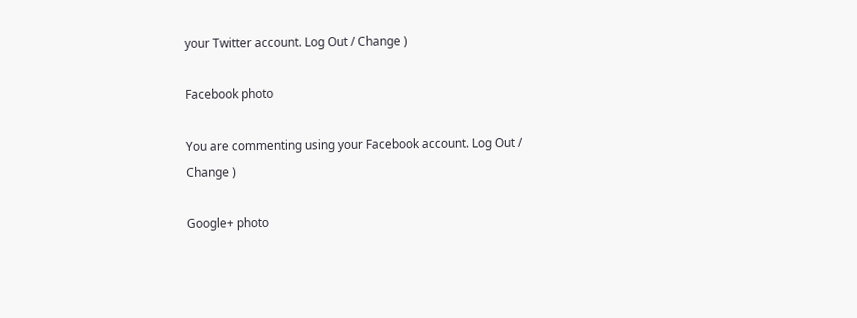your Twitter account. Log Out / Change )

Facebook photo

You are commenting using your Facebook account. Log Out / Change )

Google+ photo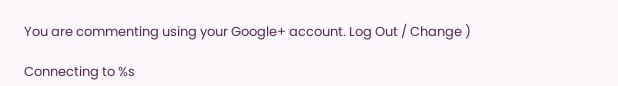You are commenting using your Google+ account. Log Out / Change )

Connecting to %s